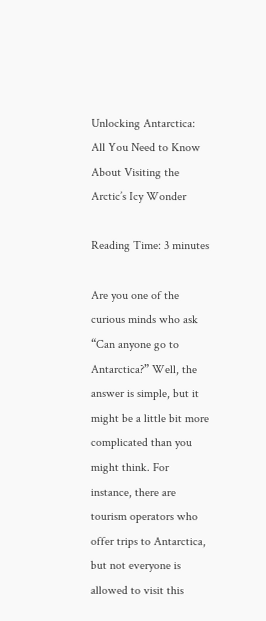Unlocking Antarctica: All You Need to Know About Visiting the Arctic’s Icy Wonder

Reading Time: 3 minutes

Are you one of the curious minds who ask “Can anyone go to Antarctica?” Well, the answer is simple, but it might be a little bit more complicated than you might think. For instance, there are tourism operators who offer trips to Antarctica, but not everyone is allowed to visit this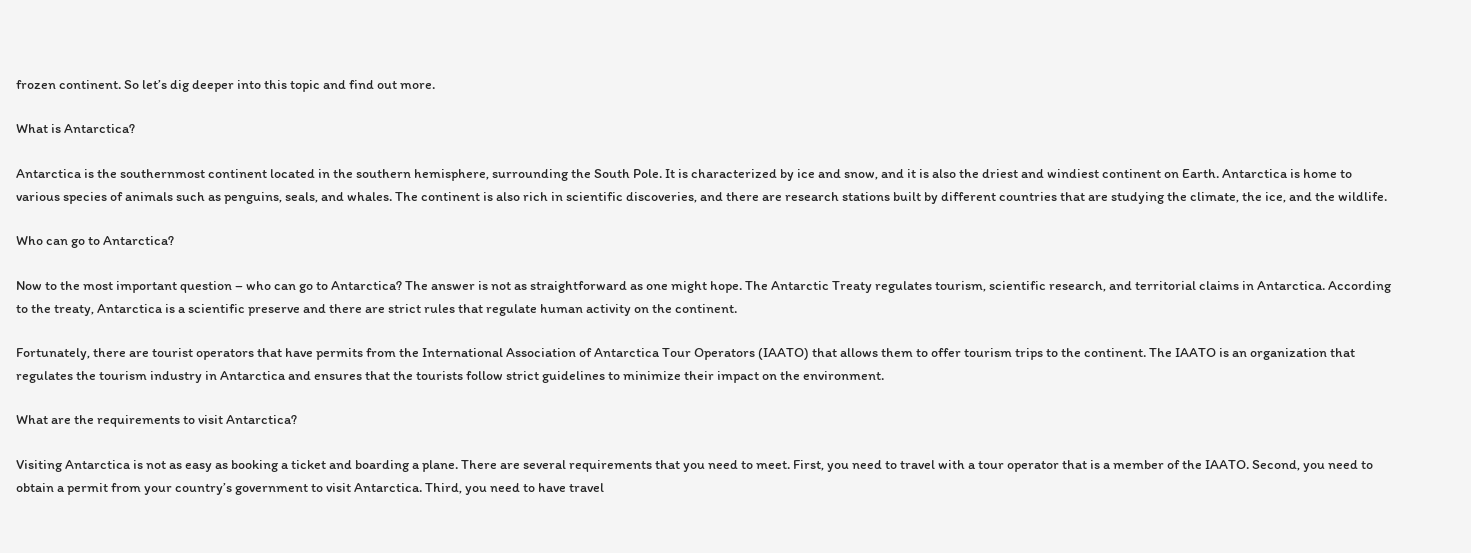frozen continent. So let’s dig deeper into this topic and find out more.

What is Antarctica?

Antarctica is the southernmost continent located in the southern hemisphere, surrounding the South Pole. It is characterized by ice and snow, and it is also the driest and windiest continent on Earth. Antarctica is home to various species of animals such as penguins, seals, and whales. The continent is also rich in scientific discoveries, and there are research stations built by different countries that are studying the climate, the ice, and the wildlife.

Who can go to Antarctica?

Now to the most important question – who can go to Antarctica? The answer is not as straightforward as one might hope. The Antarctic Treaty regulates tourism, scientific research, and territorial claims in Antarctica. According to the treaty, Antarctica is a scientific preserve and there are strict rules that regulate human activity on the continent.

Fortunately, there are tourist operators that have permits from the International Association of Antarctica Tour Operators (IAATO) that allows them to offer tourism trips to the continent. The IAATO is an organization that regulates the tourism industry in Antarctica and ensures that the tourists follow strict guidelines to minimize their impact on the environment.

What are the requirements to visit Antarctica?

Visiting Antarctica is not as easy as booking a ticket and boarding a plane. There are several requirements that you need to meet. First, you need to travel with a tour operator that is a member of the IAATO. Second, you need to obtain a permit from your country’s government to visit Antarctica. Third, you need to have travel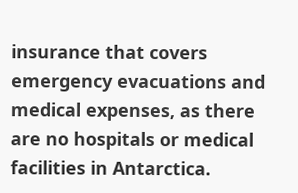insurance that covers emergency evacuations and medical expenses, as there are no hospitals or medical facilities in Antarctica.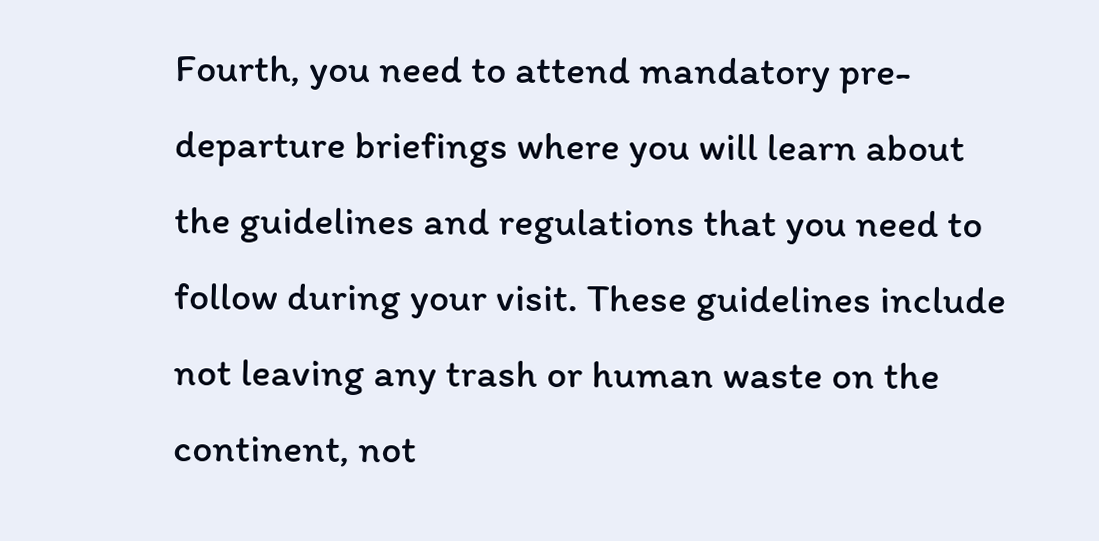Fourth, you need to attend mandatory pre-departure briefings where you will learn about the guidelines and regulations that you need to follow during your visit. These guidelines include not leaving any trash or human waste on the continent, not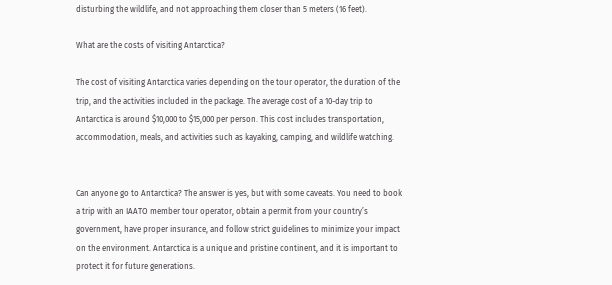disturbing the wildlife, and not approaching them closer than 5 meters (16 feet).

What are the costs of visiting Antarctica?

The cost of visiting Antarctica varies depending on the tour operator, the duration of the trip, and the activities included in the package. The average cost of a 10-day trip to Antarctica is around $10,000 to $15,000 per person. This cost includes transportation, accommodation, meals, and activities such as kayaking, camping, and wildlife watching.


Can anyone go to Antarctica? The answer is yes, but with some caveats. You need to book a trip with an IAATO member tour operator, obtain a permit from your country’s government, have proper insurance, and follow strict guidelines to minimize your impact on the environment. Antarctica is a unique and pristine continent, and it is important to protect it for future generations.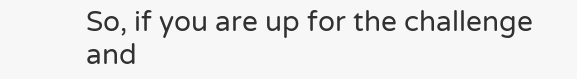So, if you are up for the challenge and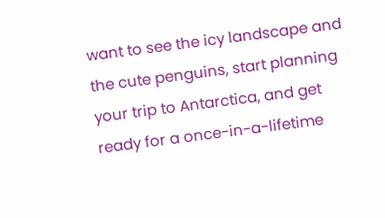want to see the icy landscape and the cute penguins, start planning your trip to Antarctica, and get ready for a once-in-a-lifetime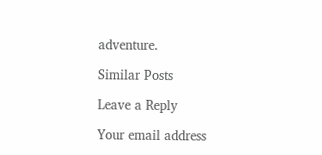adventure.

Similar Posts

Leave a Reply

Your email address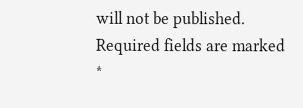will not be published. Required fields are marked *